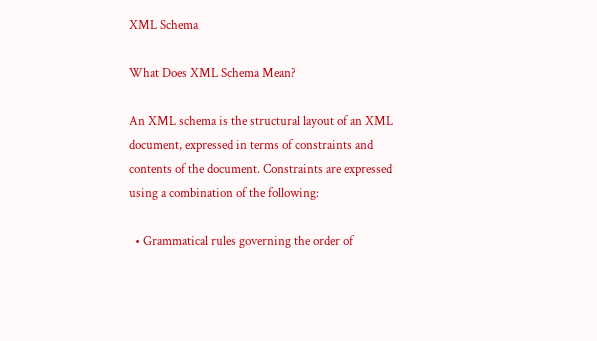XML Schema

What Does XML Schema Mean?

An XML schema is the structural layout of an XML document, expressed in terms of constraints and contents of the document. Constraints are expressed using a combination of the following:

  • Grammatical rules governing the order of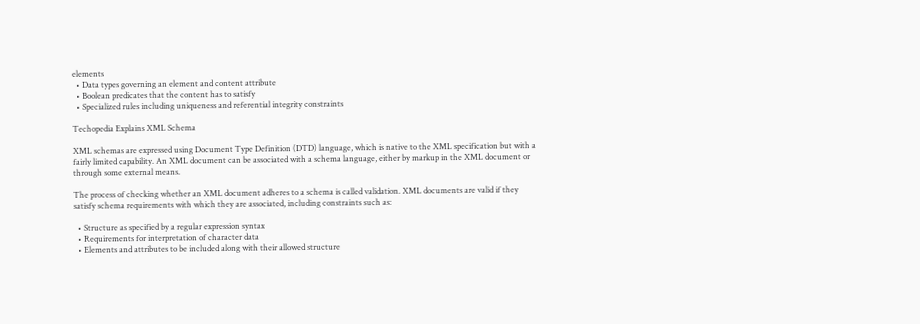elements
  • Data types governing an element and content attribute
  • Boolean predicates that the content has to satisfy
  • Specialized rules including uniqueness and referential integrity constraints

Techopedia Explains XML Schema

XML schemas are expressed using Document Type Definition (DTD) language, which is native to the XML specification but with a fairly limited capability. An XML document can be associated with a schema language, either by markup in the XML document or through some external means.

The process of checking whether an XML document adheres to a schema is called validation. XML documents are valid if they satisfy schema requirements with which they are associated, including constraints such as:

  • Structure as specified by a regular expression syntax
  • Requirements for interpretation of character data
  • Elements and attributes to be included along with their allowed structure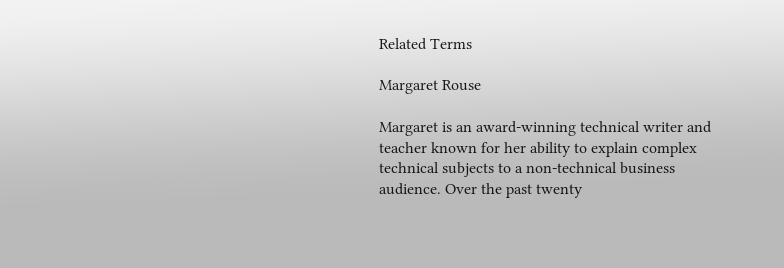Related Terms

Margaret Rouse

Margaret is an award-winning technical writer and teacher known for her ability to explain complex technical subjects to a non-technical business audience. Over the past twenty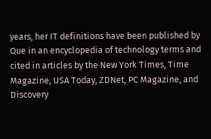years, her IT definitions have been published by Que in an encyclopedia of technology terms and cited in articles by the New York Times, Time Magazine, USA Today, ZDNet, PC Magazine, and Discovery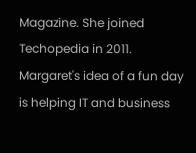Magazine. She joined Techopedia in 2011. Margaret's idea of a fun day is helping IT and business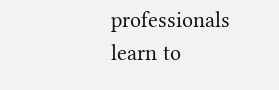professionals learn to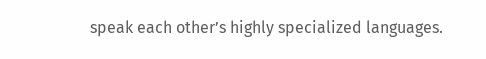speak each other’s highly specialized languages.